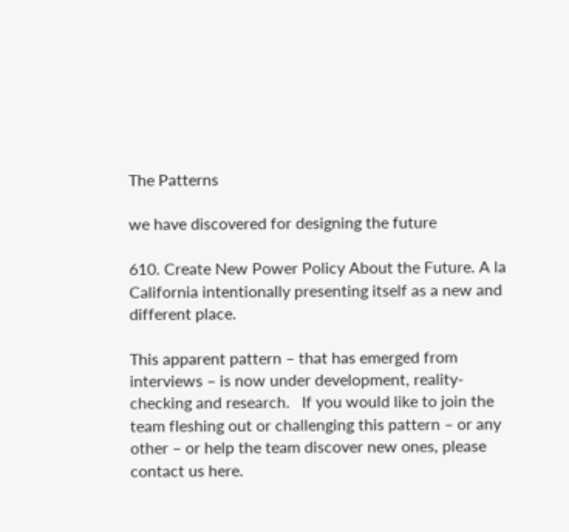The Patterns

we have discovered for designing the future

610. Create New Power Policy About the Future. A la California intentionally presenting itself as a new and different place.

This apparent pattern – that has emerged from interviews – is now under development, reality-checking and research.   If you would like to join the team fleshing out or challenging this pattern – or any other – or help the team discover new ones, please contact us here.